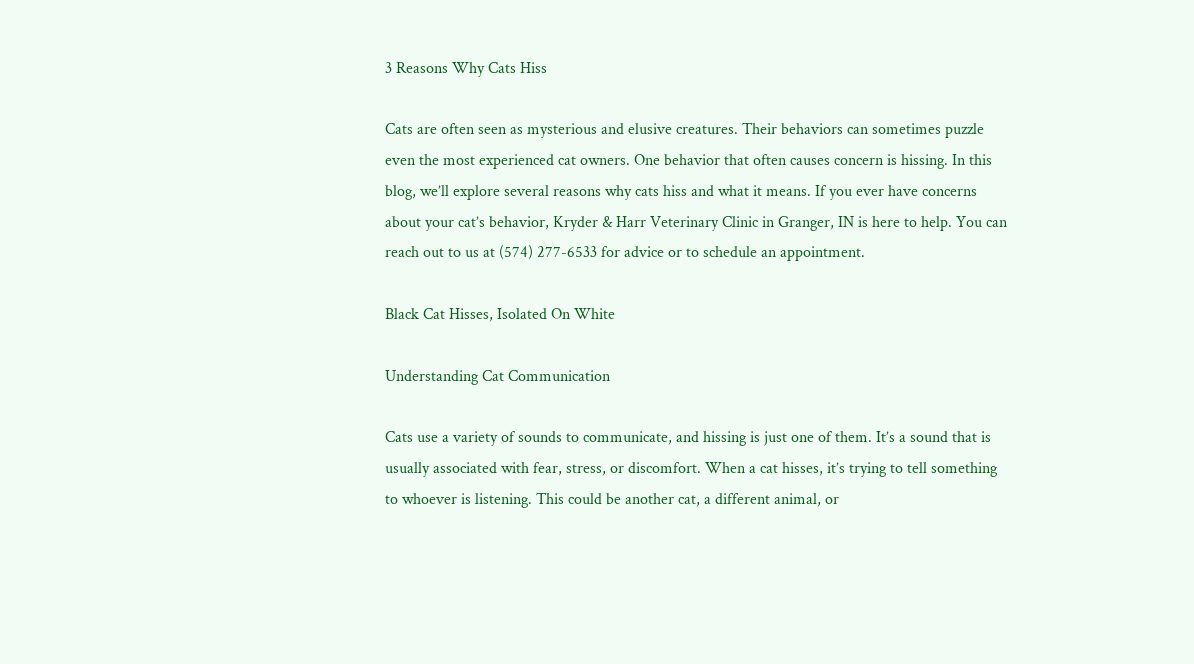3 Reasons Why Cats Hiss

Cats are often seen as mysterious and elusive creatures. Their behaviors can sometimes puzzle even the most experienced cat owners. One behavior that often causes concern is hissing. In this blog, we’ll explore several reasons why cats hiss and what it means. If you ever have concerns about your cat’s behavior, Kryder & Harr Veterinary Clinic in Granger, IN is here to help. You can reach out to us at (574) 277-6533 for advice or to schedule an appointment.

Black Cat Hisses, Isolated On White

Understanding Cat Communication

Cats use a variety of sounds to communicate, and hissing is just one of them. It’s a sound that is usually associated with fear, stress, or discomfort. When a cat hisses, it’s trying to tell something to whoever is listening. This could be another cat, a different animal, or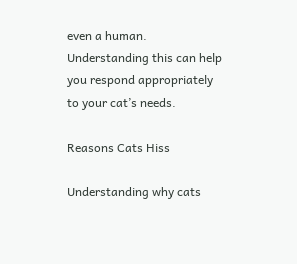even a human. Understanding this can help you respond appropriately to your cat’s needs.

Reasons Cats Hiss

Understanding why cats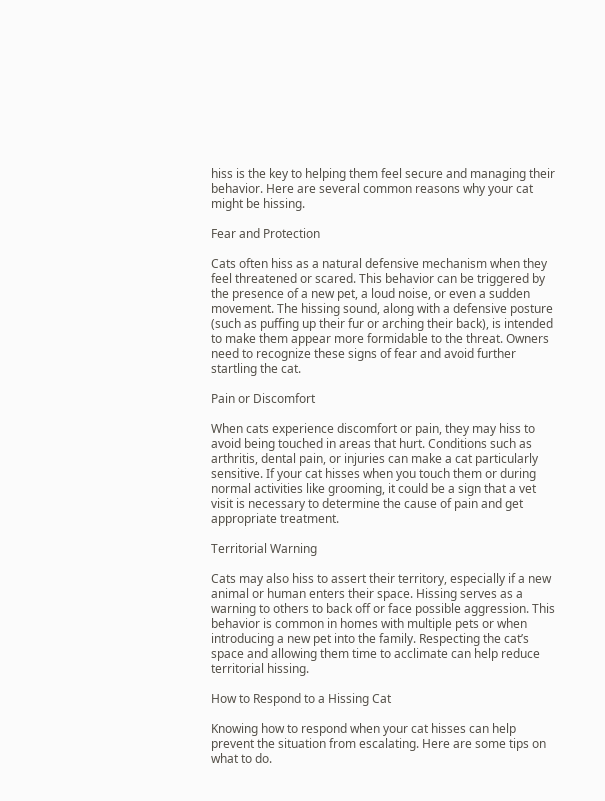hiss is the key to helping them feel secure and managing their behavior. Here are several common reasons why your cat might be hissing.

Fear and Protection

Cats often hiss as a natural defensive mechanism when they feel threatened or scared. This behavior can be triggered by the presence of a new pet, a loud noise, or even a sudden movement. The hissing sound, along with a defensive posture (such as puffing up their fur or arching their back), is intended to make them appear more formidable to the threat. Owners need to recognize these signs of fear and avoid further startling the cat.

Pain or Discomfort

When cats experience discomfort or pain, they may hiss to avoid being touched in areas that hurt. Conditions such as arthritis, dental pain, or injuries can make a cat particularly sensitive. If your cat hisses when you touch them or during normal activities like grooming, it could be a sign that a vet visit is necessary to determine the cause of pain and get appropriate treatment.

Territorial Warning

Cats may also hiss to assert their territory, especially if a new animal or human enters their space. Hissing serves as a warning to others to back off or face possible aggression. This behavior is common in homes with multiple pets or when introducing a new pet into the family. Respecting the cat’s space and allowing them time to acclimate can help reduce territorial hissing.

How to Respond to a Hissing Cat

Knowing how to respond when your cat hisses can help prevent the situation from escalating. Here are some tips on what to do.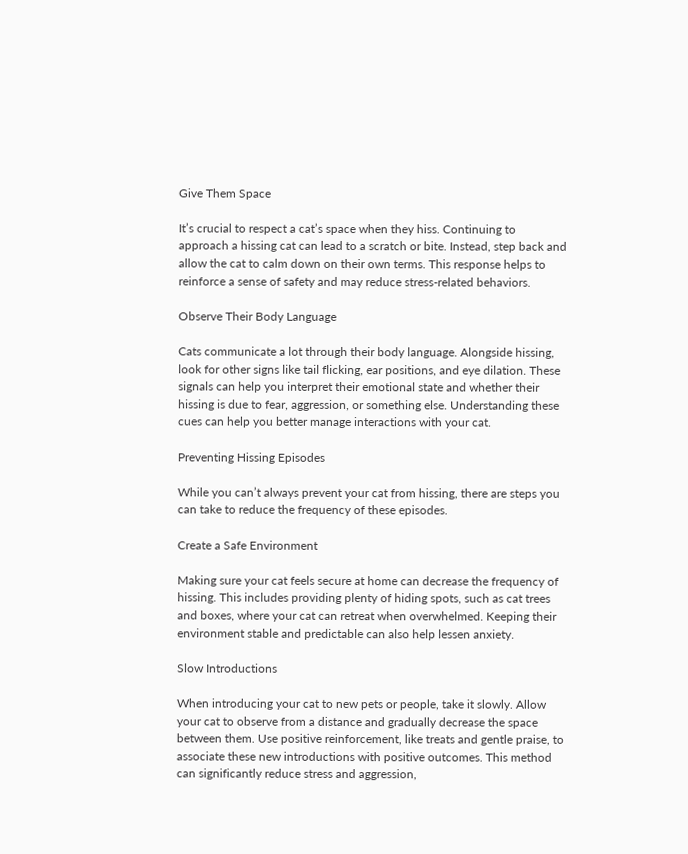Give Them Space

It’s crucial to respect a cat’s space when they hiss. Continuing to approach a hissing cat can lead to a scratch or bite. Instead, step back and allow the cat to calm down on their own terms. This response helps to reinforce a sense of safety and may reduce stress-related behaviors.

Observe Their Body Language

Cats communicate a lot through their body language. Alongside hissing, look for other signs like tail flicking, ear positions, and eye dilation. These signals can help you interpret their emotional state and whether their hissing is due to fear, aggression, or something else. Understanding these cues can help you better manage interactions with your cat.

Preventing Hissing Episodes

While you can’t always prevent your cat from hissing, there are steps you can take to reduce the frequency of these episodes.

Create a Safe Environment

Making sure your cat feels secure at home can decrease the frequency of hissing. This includes providing plenty of hiding spots, such as cat trees and boxes, where your cat can retreat when overwhelmed. Keeping their environment stable and predictable can also help lessen anxiety.

Slow Introductions

When introducing your cat to new pets or people, take it slowly. Allow your cat to observe from a distance and gradually decrease the space between them. Use positive reinforcement, like treats and gentle praise, to associate these new introductions with positive outcomes. This method can significantly reduce stress and aggression,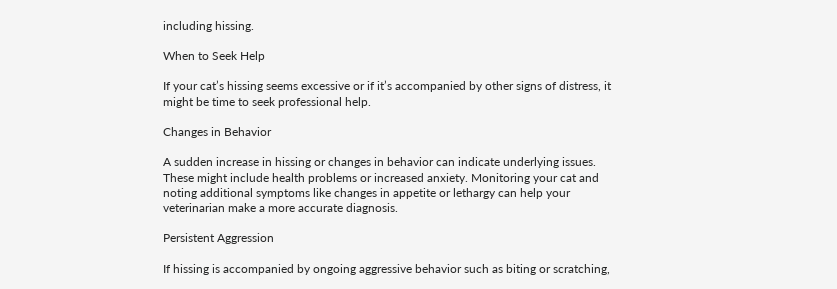including hissing.

When to Seek Help

If your cat’s hissing seems excessive or if it’s accompanied by other signs of distress, it might be time to seek professional help.

Changes in Behavior

A sudden increase in hissing or changes in behavior can indicate underlying issues. These might include health problems or increased anxiety. Monitoring your cat and noting additional symptoms like changes in appetite or lethargy can help your veterinarian make a more accurate diagnosis.

Persistent Aggression

If hissing is accompanied by ongoing aggressive behavior such as biting or scratching,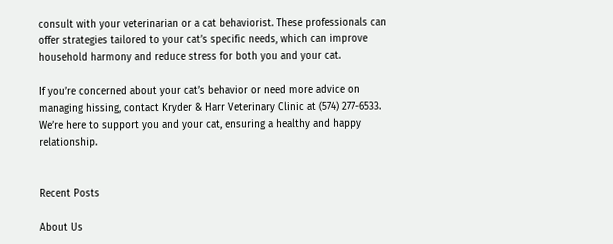consult with your veterinarian or a cat behaviorist. These professionals can offer strategies tailored to your cat’s specific needs, which can improve household harmony and reduce stress for both you and your cat.

If you’re concerned about your cat’s behavior or need more advice on managing hissing, contact Kryder & Harr Veterinary Clinic at (574) 277-6533. We’re here to support you and your cat, ensuring a healthy and happy relationship.


Recent Posts

About Us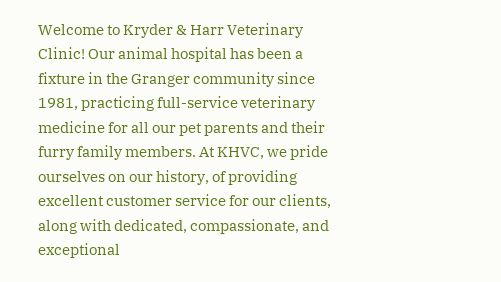Welcome to Kryder & Harr Veterinary Clinic! Our animal hospital has been a fixture in the Granger community since 1981, practicing full-service veterinary medicine for all our pet parents and their furry family members. At KHVC, we pride ourselves on our history, of providing excellent customer service for our clients, along with dedicated, compassionate, and exceptional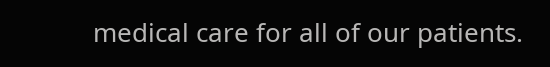medical care for all of our patients.